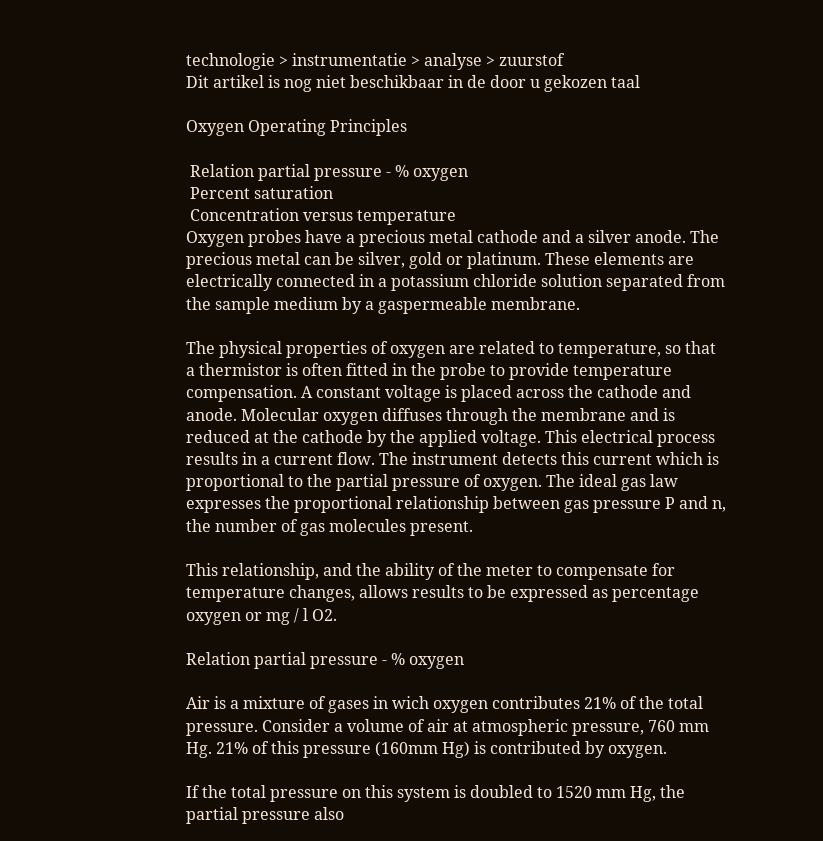technologie > instrumentatie > analyse > zuurstof
Dit artikel is nog niet beschikbaar in de door u gekozen taal

Oxygen Operating Principles

 Relation partial pressure - % oxygen
 Percent saturation
 Concentration versus temperature
Oxygen probes have a precious metal cathode and a silver anode. The precious metal can be silver, gold or platinum. These elements are electrically connected in a potassium chloride solution separated from the sample medium by a gaspermeable membrane.

The physical properties of oxygen are related to temperature, so that a thermistor is often fitted in the probe to provide temperature compensation. A constant voltage is placed across the cathode and anode. Molecular oxygen diffuses through the membrane and is reduced at the cathode by the applied voltage. This electrical process results in a current flow. The instrument detects this current which is proportional to the partial pressure of oxygen. The ideal gas law expresses the proportional relationship between gas pressure P and n, the number of gas molecules present.

This relationship, and the ability of the meter to compensate for temperature changes, allows results to be expressed as percentage oxygen or mg / l O2.

Relation partial pressure - % oxygen

Air is a mixture of gases in wich oxygen contributes 21% of the total pressure. Consider a volume of air at atmospheric pressure, 760 mm Hg. 21% of this pressure (160mm Hg) is contributed by oxygen.

If the total pressure on this system is doubled to 1520 mm Hg, the partial pressure also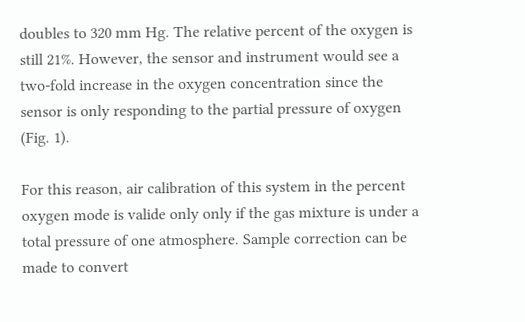doubles to 320 mm Hg. The relative percent of the oxygen is still 21%. However, the sensor and instrument would see a two-fold increase in the oxygen concentration since the sensor is only responding to the partial pressure of oxygen (Fig. 1).

For this reason, air calibration of this system in the percent oxygen mode is valide only only if the gas mixture is under a total pressure of one atmosphere. Sample correction can be made to convert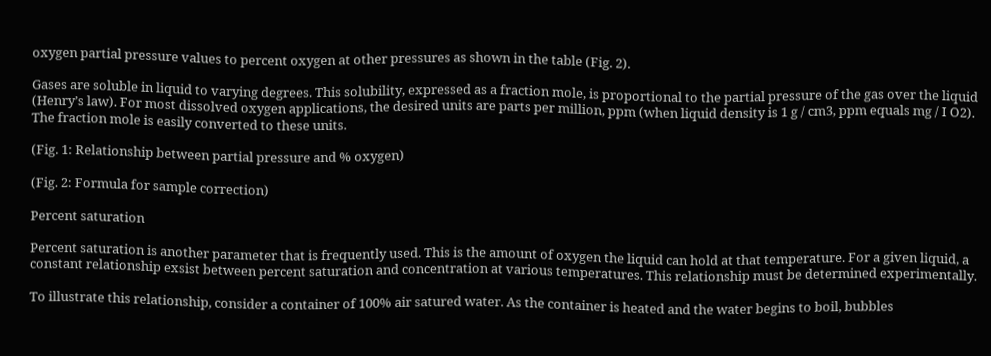oxygen partial pressure values to percent oxygen at other pressures as shown in the table (Fig. 2).

Gases are soluble in liquid to varying degrees. This solubility, expressed as a fraction mole, is proportional to the partial pressure of the gas over the liquid (Henry’s law). For most dissolved oxygen applications, the desired units are parts per million, ppm (when liquid density is 1 g / cm3, ppm equals mg / I O2). The fraction mole is easily converted to these units.

(Fig. 1: Relationship between partial pressure and % oxygen)

(Fig. 2: Formula for sample correction)

Percent saturation

Percent saturation is another parameter that is frequently used. This is the amount of oxygen the liquid can hold at that temperature. For a given liquid, a constant relationship exsist between percent saturation and concentration at various temperatures. This relationship must be determined experimentally.

To illustrate this relationship, consider a container of 100% air satured water. As the container is heated and the water begins to boil, bubbles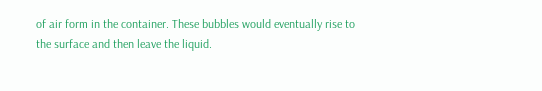of air form in the container. These bubbles would eventually rise to the surface and then leave the liquid.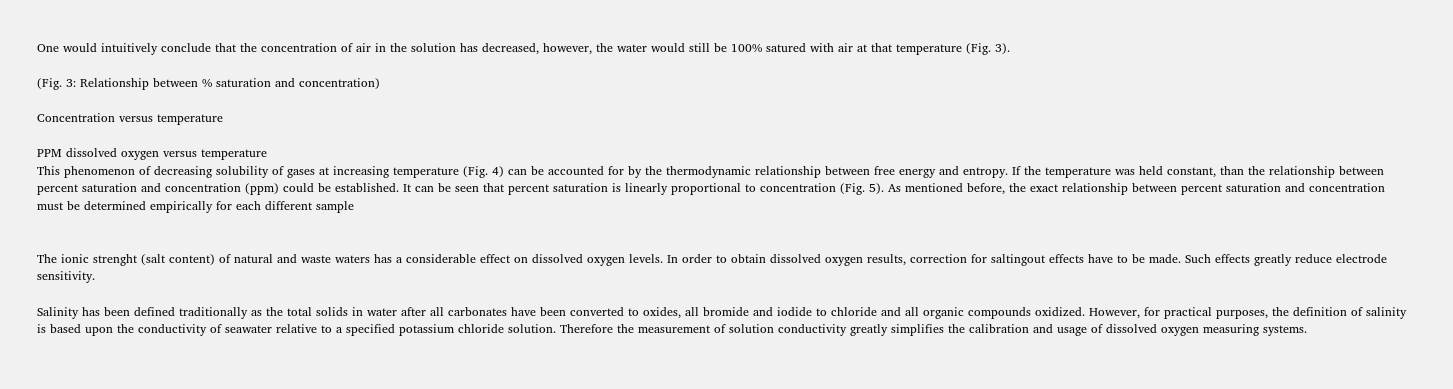One would intuitively conclude that the concentration of air in the solution has decreased, however, the water would still be 100% satured with air at that temperature (Fig. 3).

(Fig. 3: Relationship between % saturation and concentration)

Concentration versus temperature

PPM dissolved oxygen versus temperature
This phenomenon of decreasing solubility of gases at increasing temperature (Fig. 4) can be accounted for by the thermodynamic relationship between free energy and entropy. If the temperature was held constant, than the relationship between percent saturation and concentration (ppm) could be established. It can be seen that percent saturation is linearly proportional to concentration (Fig. 5). As mentioned before, the exact relationship between percent saturation and concentration must be determined empirically for each different sample


The ionic strenght (salt content) of natural and waste waters has a considerable effect on dissolved oxygen levels. In order to obtain dissolved oxygen results, correction for saltingout effects have to be made. Such effects greatly reduce electrode sensitivity.

Salinity has been defined traditionally as the total solids in water after all carbonates have been converted to oxides, all bromide and iodide to chloride and all organic compounds oxidized. However, for practical purposes, the definition of salinity is based upon the conductivity of seawater relative to a specified potassium chloride solution. Therefore the measurement of solution conductivity greatly simplifies the calibration and usage of dissolved oxygen measuring systems.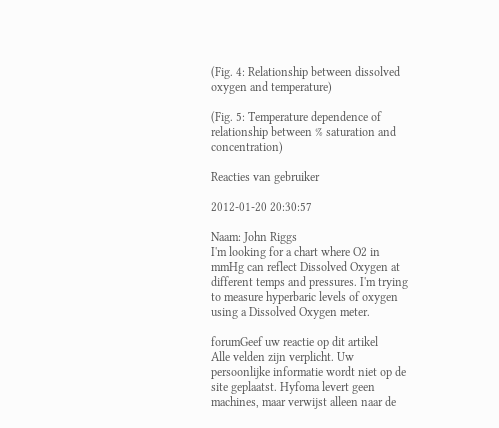(Fig. 4: Relationship between dissolved oxygen and temperature)

(Fig. 5: Temperature dependence of relationship between % saturation and concentration)

Reacties van gebruiker

2012-01-20 20:30:57

Naam: John Riggs
I'm looking for a chart where O2 in mmHg can reflect Dissolved Oxygen at different temps and pressures. I'm trying to measure hyperbaric levels of oxygen using a Dissolved Oxygen meter.

forumGeef uw reactie op dit artikel
Alle velden zijn verplicht. Uw persoonlijke informatie wordt niet op de site geplaatst. Hyfoma levert geen machines, maar verwijst alleen naar de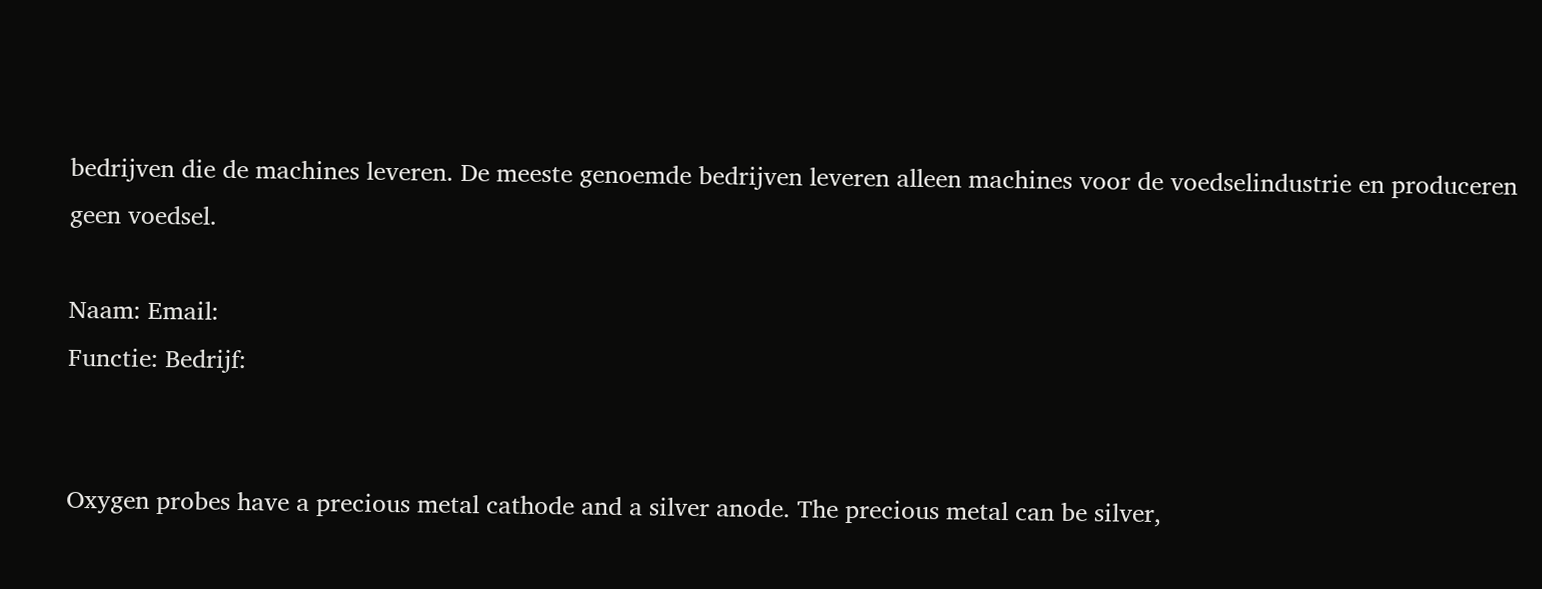bedrijven die de machines leveren. De meeste genoemde bedrijven leveren alleen machines voor de voedselindustrie en produceren geen voedsel.

Naam: Email:
Functie: Bedrijf:


Oxygen probes have a precious metal cathode and a silver anode. The precious metal can be silver,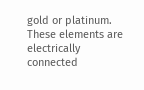gold or platinum. These elements are electrically connected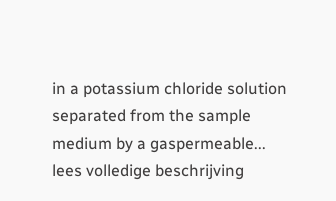in a potassium chloride solution separated from the sample medium by a gaspermeable... lees volledige beschrijving